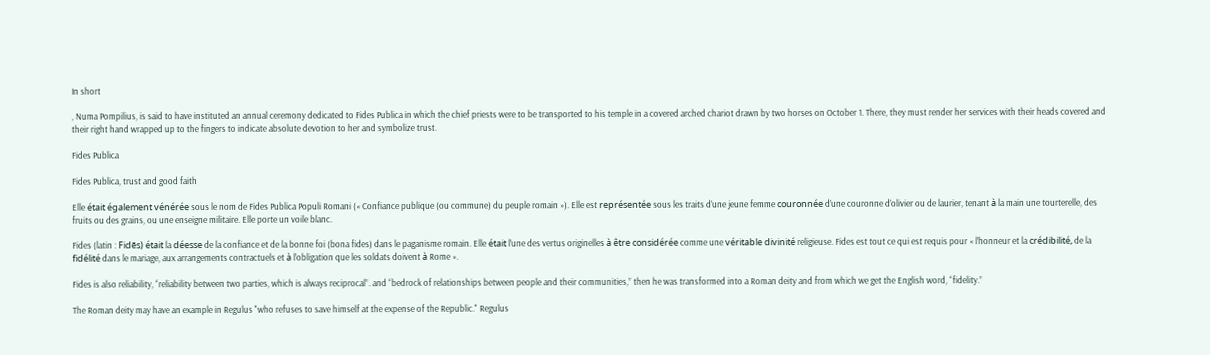In short

, Numa Pompilius, is said to have instituted an annual ceremony dedicated to Fides Publica in which the chief priests were to be transported to his temple in a covered arched chariot drawn by two horses on October 1. There, they must render her services with their heads covered and their right hand wrapped up to the fingers to indicate absolute devotion to her and symbolize trust.

Fides Publica

Fides Publica, trust and good faith

Elle était également vénérée sous le nom de Fides Publica Populi Romani (« Confiance publique (ou commune) du peuple romain »). Elle est représentée sous les traits d’une jeune femme couronnée d’une couronne d’olivier ou de laurier, tenant à la main une tourterelle, des fruits ou des grains, ou une enseigne militaire. Elle porte un voile blanc.

Fides (latin : Fidēs) était la déesse de la confiance et de la bonne foi (bona fides) dans le paganisme romain. Elle était l’une des vertus originelles à être considérée comme une véritable divinité religieuse. Fides est tout ce qui est requis pour « l’honneur et la crédibilité, de la fidélité dans le mariage, aux arrangements contractuels et à l’obligation que les soldats doivent à Rome ».

Fides is also reliability, “reliability between two parties, which is always reciprocal”. and “bedrock of relationships between people and their communities,” then he was transformed into a Roman deity and from which we get the English word, “fidelity.”

The Roman deity may have an example in Regulus "who refuses to save himself at the expense of the Republic." Regulus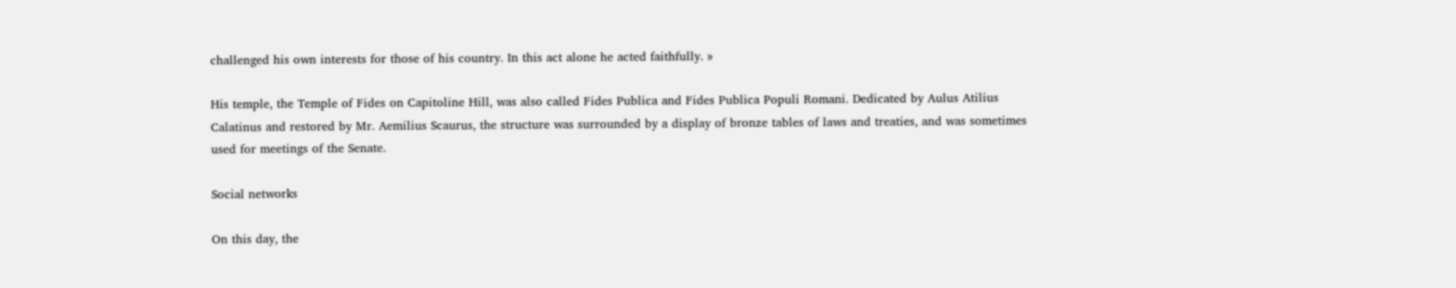challenged his own interests for those of his country. In this act alone he acted faithfully. »

His temple, the Temple of Fides on Capitoline Hill, was also called Fides Publica and Fides Publica Populi Romani. Dedicated by Aulus Atilius Calatinus and restored by Mr. Aemilius Scaurus, the structure was surrounded by a display of bronze tables of laws and treaties, and was sometimes used for meetings of the Senate.

Social networks

On this day, the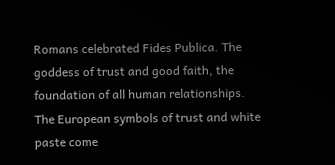Romans celebrated Fides Publica. The goddess of trust and good faith, the foundation of all human relationships. The European symbols of trust and white paste come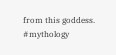from this goddess. #mythology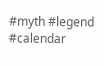#myth #legend #calendar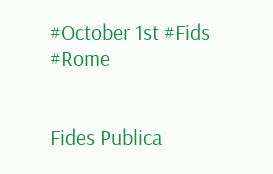#October 1st #Fids #Rome


Fides Publica